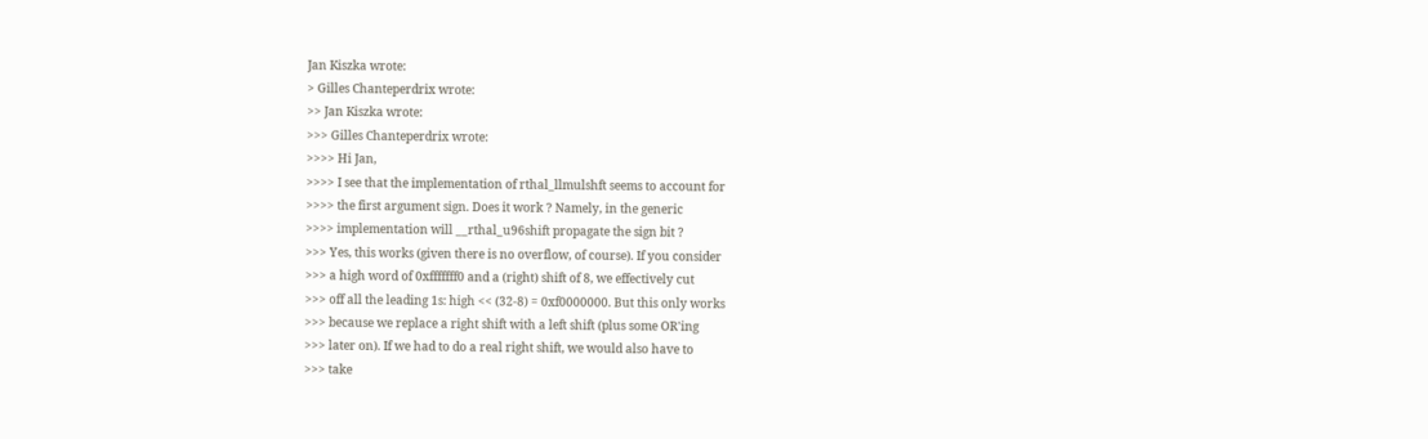Jan Kiszka wrote:
> Gilles Chanteperdrix wrote:
>> Jan Kiszka wrote:
>>> Gilles Chanteperdrix wrote:
>>>> Hi Jan,
>>>> I see that the implementation of rthal_llmulshft seems to account for
>>>> the first argument sign. Does it work ? Namely, in the generic
>>>> implementation will __rthal_u96shift propagate the sign bit ?
>>> Yes, this works (given there is no overflow, of course). If you consider
>>> a high word of 0xfffffff0 and a (right) shift of 8, we effectively cut
>>> off all the leading 1s: high << (32-8) = 0xf0000000. But this only works
>>> because we replace a right shift with a left shift (plus some OR'ing
>>> later on). If we had to do a real right shift, we would also have to
>>> take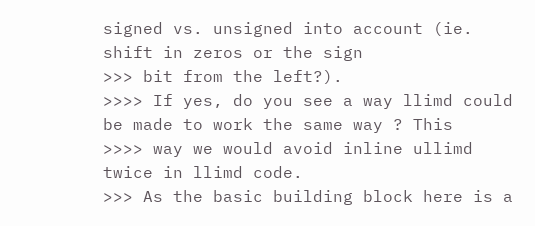signed vs. unsigned into account (ie. shift in zeros or the sign
>>> bit from the left?).
>>>> If yes, do you see a way llimd could be made to work the same way ? This
>>>> way we would avoid inline ullimd twice in llimd code.
>>> As the basic building block here is a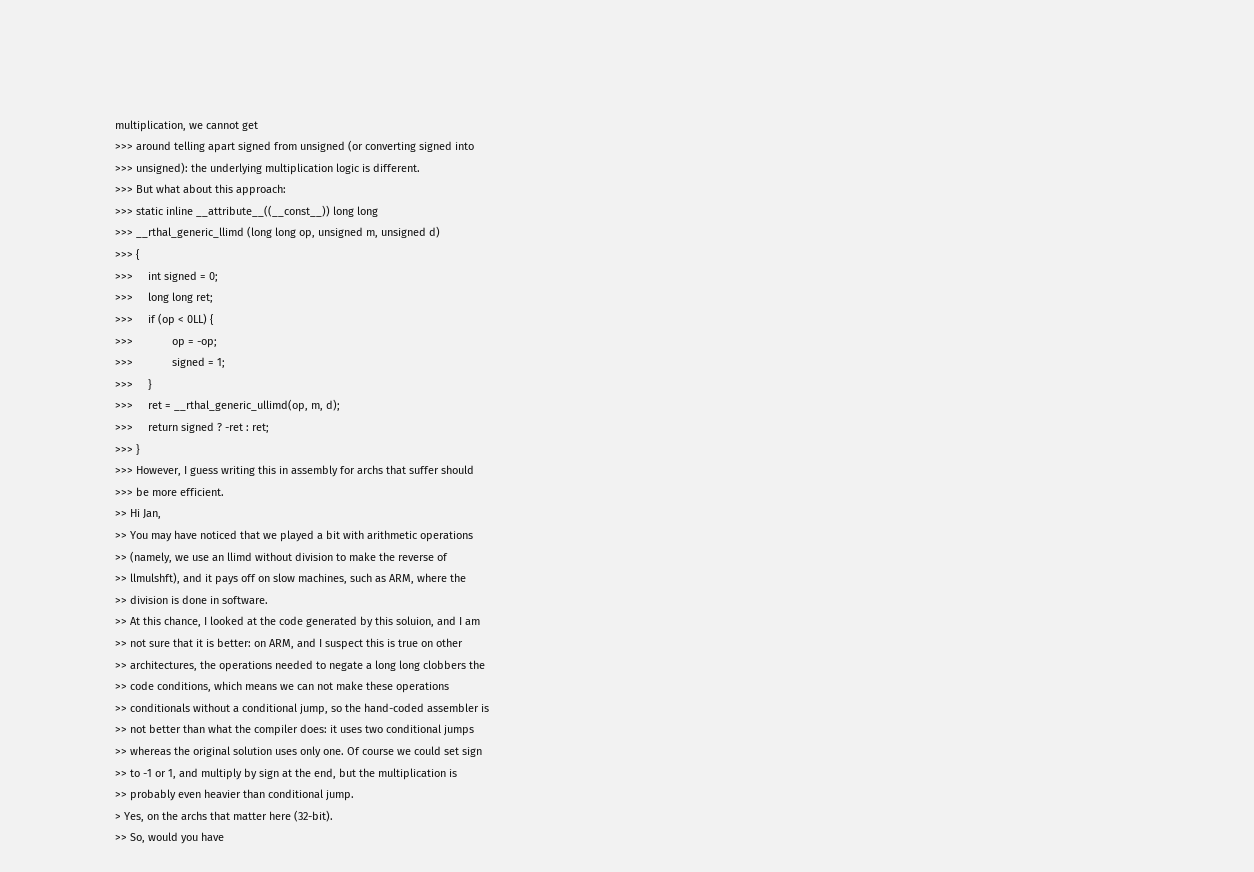multiplication, we cannot get
>>> around telling apart signed from unsigned (or converting signed into
>>> unsigned): the underlying multiplication logic is different.
>>> But what about this approach:
>>> static inline __attribute__((__const__)) long long
>>> __rthal_generic_llimd (long long op, unsigned m, unsigned d)
>>> {
>>>     int signed = 0;
>>>     long long ret;
>>>     if (op < 0LL) {
>>>             op = -op;
>>>             signed = 1;
>>>     }
>>>     ret = __rthal_generic_ullimd(op, m, d);
>>>     return signed ? -ret : ret;
>>> }
>>> However, I guess writing this in assembly for archs that suffer should
>>> be more efficient.
>> Hi Jan,
>> You may have noticed that we played a bit with arithmetic operations
>> (namely, we use an llimd without division to make the reverse of
>> llmulshft), and it pays off on slow machines, such as ARM, where the
>> division is done in software.
>> At this chance, I looked at the code generated by this soluion, and I am
>> not sure that it is better: on ARM, and I suspect this is true on other
>> architectures, the operations needed to negate a long long clobbers the
>> code conditions, which means we can not make these operations
>> conditionals without a conditional jump, so the hand-coded assembler is
>> not better than what the compiler does: it uses two conditional jumps
>> whereas the original solution uses only one. Of course we could set sign
>> to -1 or 1, and multiply by sign at the end, but the multiplication is
>> probably even heavier than conditional jump.
> Yes, on the archs that matter here (32-bit).
>> So, would you have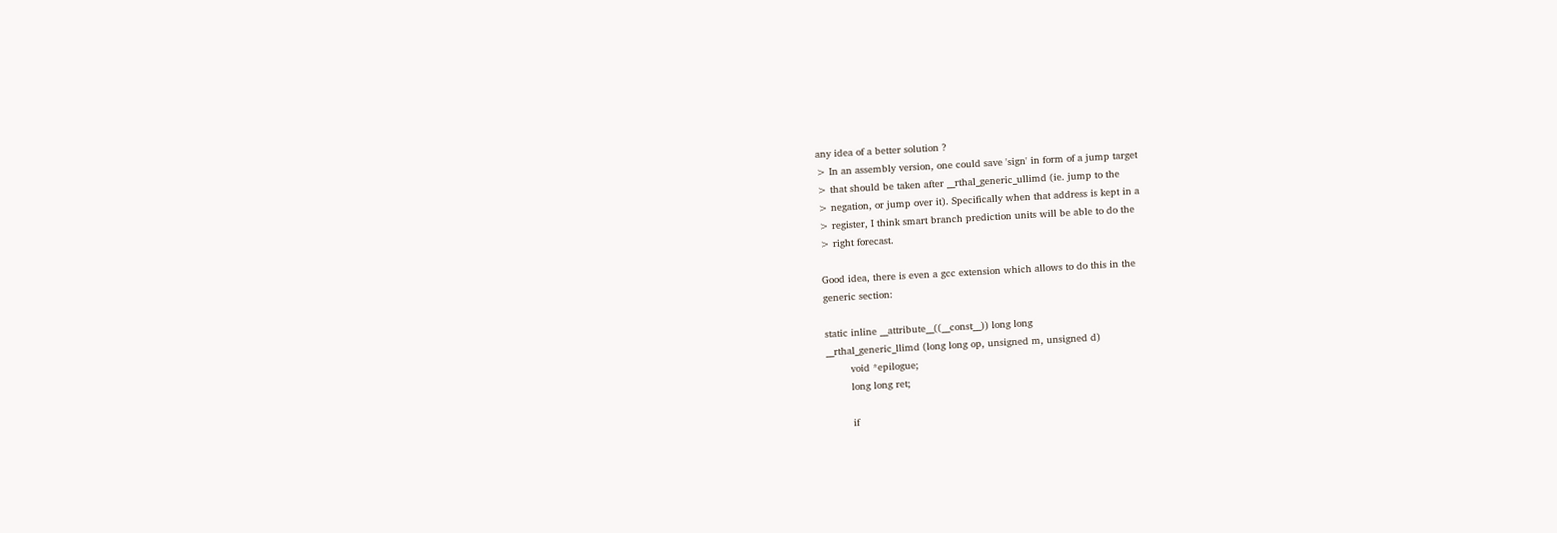any idea of a better solution ?
> In an assembly version, one could save 'sign' in form of a jump target
> that should be taken after __rthal_generic_ullimd (ie. jump to the
> negation, or jump over it). Specifically when that address is kept in a
> register, I think smart branch prediction units will be able to do the
> right forecast.

Good idea, there is even a gcc extension which allows to do this in the
generic section:

static inline __attribute__((__const__)) long long
__rthal_generic_llimd (long long op, unsigned m, unsigned d)
        void *epilogue;
        long long ret;

        if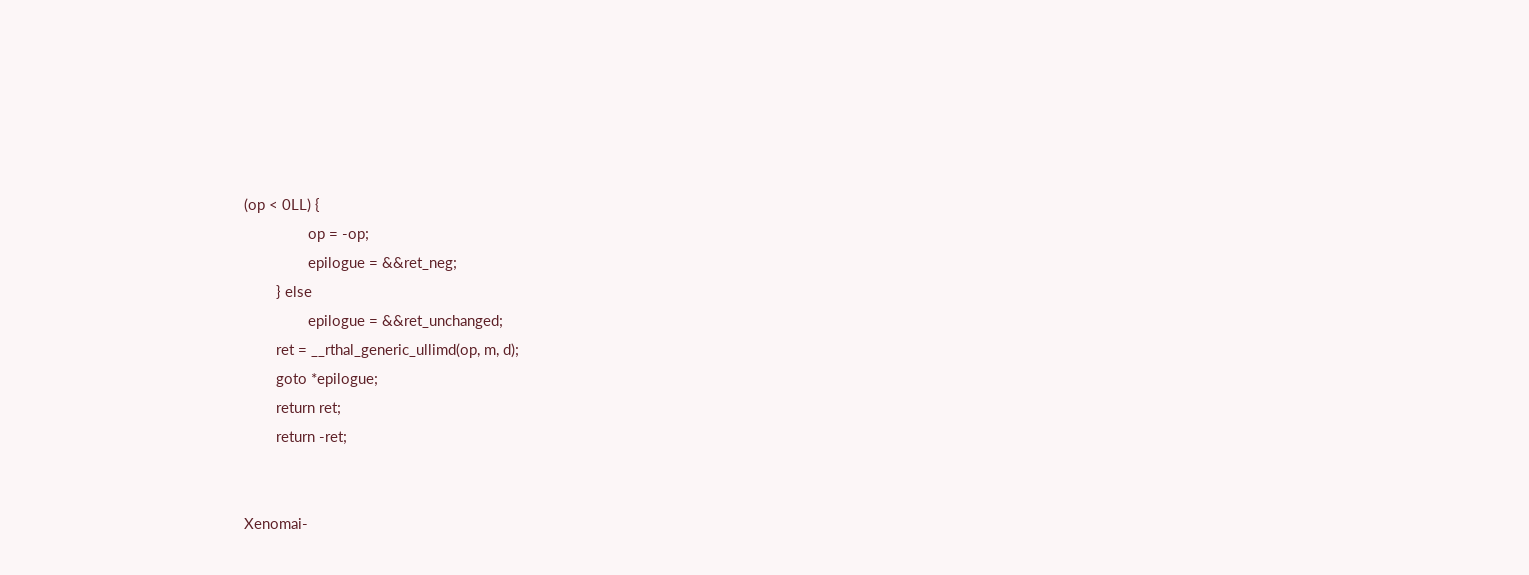(op < 0LL) {
                op = -op;
                epilogue = &&ret_neg;
        } else
                epilogue = &&ret_unchanged;
        ret = __rthal_generic_ullimd(op, m, d);
        goto *epilogue;
        return ret;
        return -ret;


Xenomai-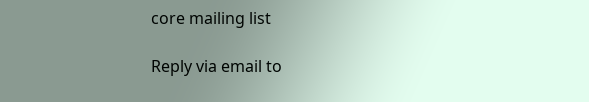core mailing list

Reply via email to